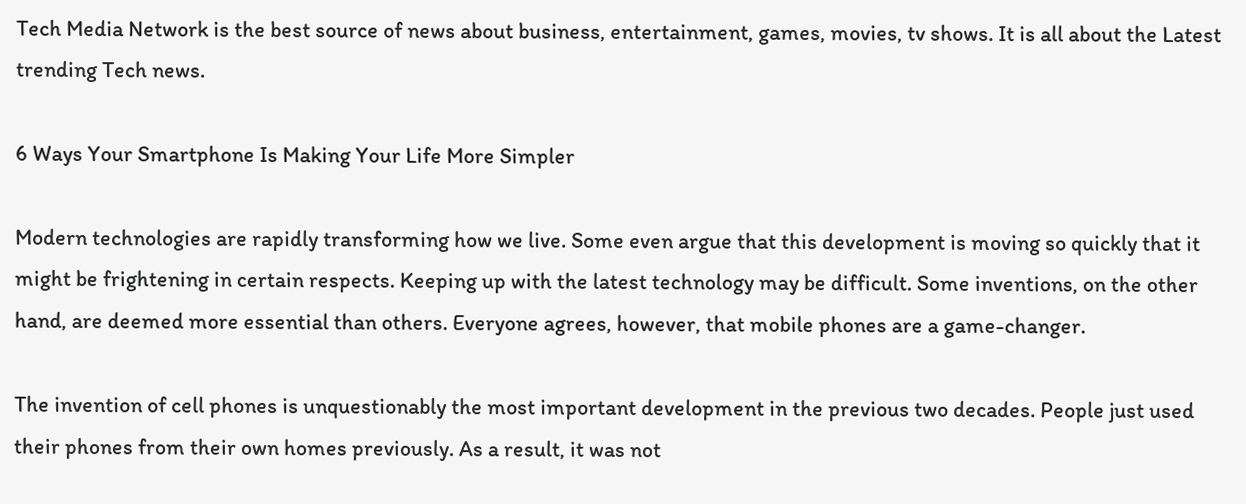Tech Media Network is the best source of news about business, entertainment, games, movies, tv shows. It is all about the Latest trending Tech news.

6 Ways Your Smartphone Is Making Your Life More Simpler

Modern technologies are rapidly transforming how we live. Some even argue that this development is moving so quickly that it might be frightening in certain respects. Keeping up with the latest technology may be difficult. Some inventions, on the other hand, are deemed more essential than others. Everyone agrees, however, that mobile phones are a game-changer.

The invention of cell phones is unquestionably the most important development in the previous two decades. People just used their phones from their own homes previously. As a result, it was not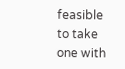feasible to take one with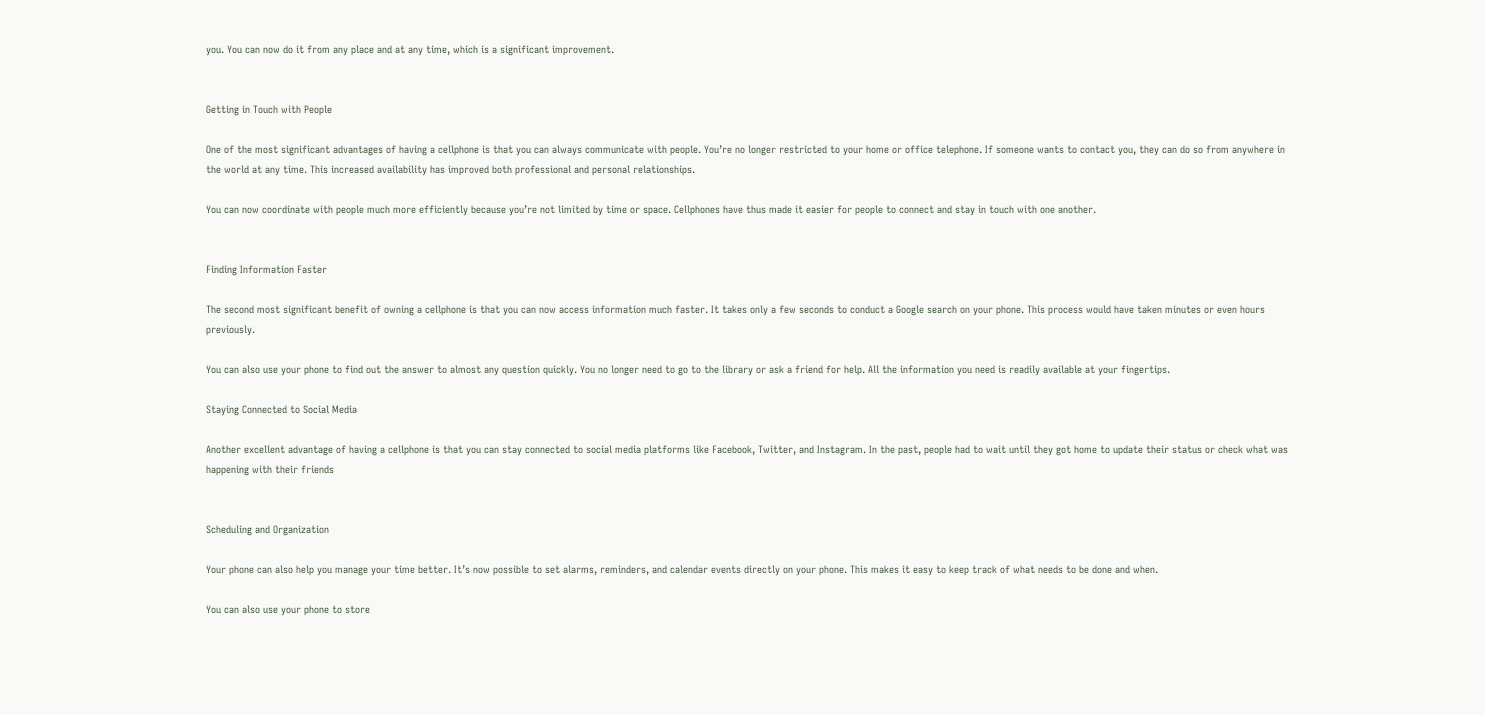you. You can now do it from any place and at any time, which is a significant improvement.


Getting in Touch with People

One of the most significant advantages of having a cellphone is that you can always communicate with people. You’re no longer restricted to your home or office telephone. If someone wants to contact you, they can do so from anywhere in the world at any time. This increased availability has improved both professional and personal relationships.

You can now coordinate with people much more efficiently because you’re not limited by time or space. Cellphones have thus made it easier for people to connect and stay in touch with one another.


Finding Information Faster

The second most significant benefit of owning a cellphone is that you can now access information much faster. It takes only a few seconds to conduct a Google search on your phone. This process would have taken minutes or even hours previously.

You can also use your phone to find out the answer to almost any question quickly. You no longer need to go to the library or ask a friend for help. All the information you need is readily available at your fingertips.

Staying Connected to Social Media

Another excellent advantage of having a cellphone is that you can stay connected to social media platforms like Facebook, Twitter, and Instagram. In the past, people had to wait until they got home to update their status or check what was happening with their friends


Scheduling and Organization

Your phone can also help you manage your time better. It’s now possible to set alarms, reminders, and calendar events directly on your phone. This makes it easy to keep track of what needs to be done and when.

You can also use your phone to store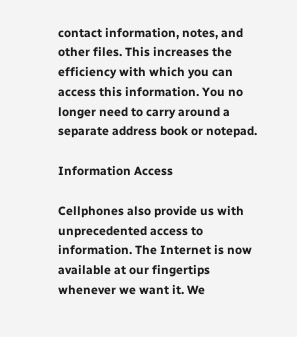contact information, notes, and other files. This increases the efficiency with which you can access this information. You no longer need to carry around a separate address book or notepad.

Information Access

Cellphones also provide us with unprecedented access to information. The Internet is now available at our fingertips whenever we want it. We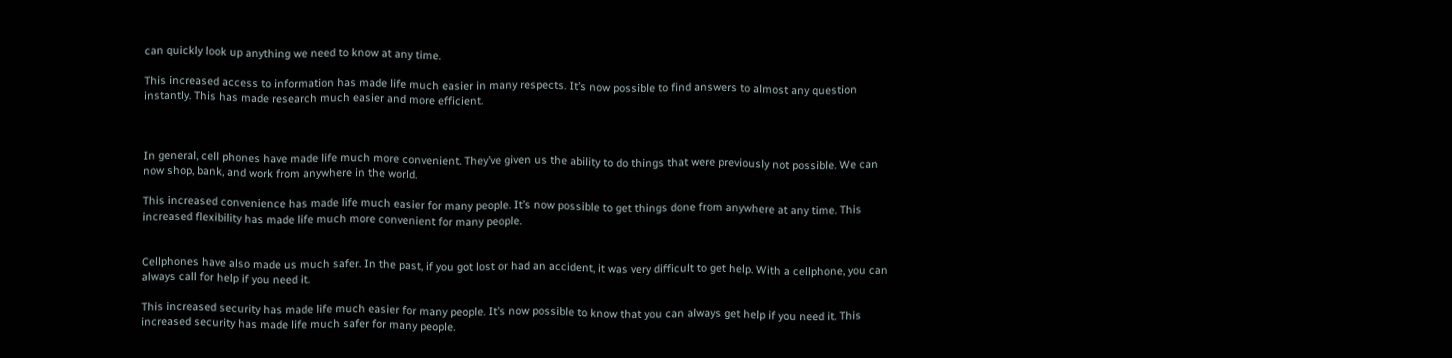can quickly look up anything we need to know at any time.

This increased access to information has made life much easier in many respects. It’s now possible to find answers to almost any question instantly. This has made research much easier and more efficient.



In general, cell phones have made life much more convenient. They’ve given us the ability to do things that were previously not possible. We can now shop, bank, and work from anywhere in the world.

This increased convenience has made life much easier for many people. It’s now possible to get things done from anywhere at any time. This increased flexibility has made life much more convenient for many people.


Cellphones have also made us much safer. In the past, if you got lost or had an accident, it was very difficult to get help. With a cellphone, you can always call for help if you need it.

This increased security has made life much easier for many people. It’s now possible to know that you can always get help if you need it. This increased security has made life much safer for many people.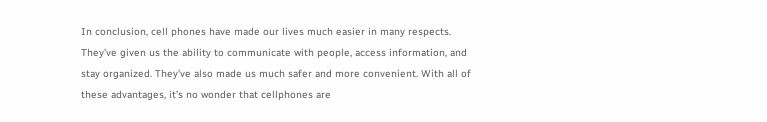In conclusion, cell phones have made our lives much easier in many respects. They’ve given us the ability to communicate with people, access information, and stay organized. They’ve also made us much safer and more convenient. With all of these advantages, it’s no wonder that cellphones are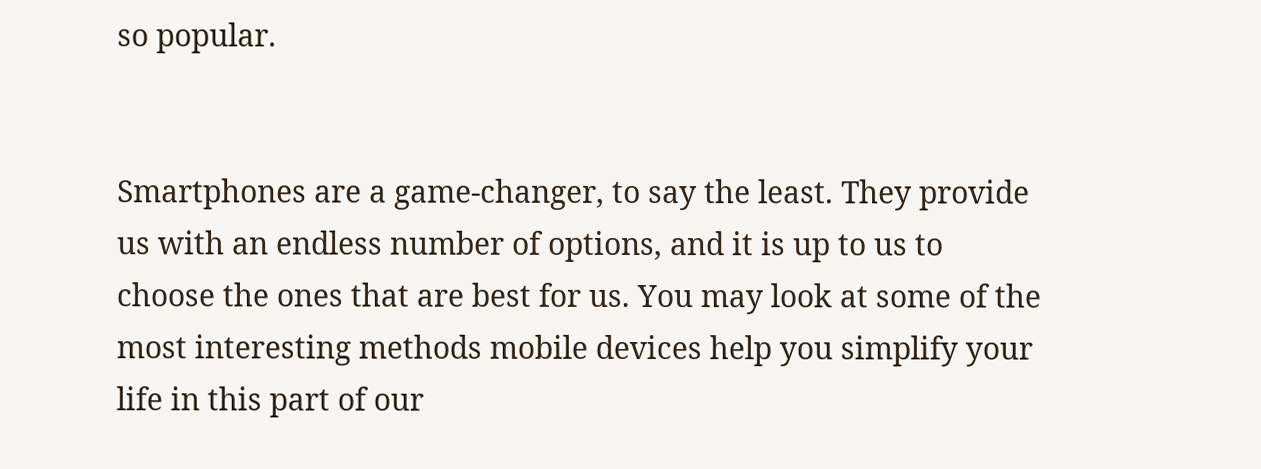so popular.


Smartphones are a game-changer, to say the least. They provide us with an endless number of options, and it is up to us to choose the ones that are best for us. You may look at some of the most interesting methods mobile devices help you simplify your life in this part of our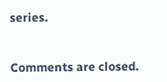series.


Comments are closed.